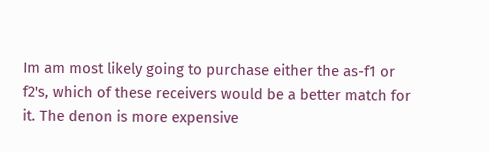Im am most likely going to purchase either the as-f1 or f2's, which of these receivers would be a better match for it. The denon is more expensive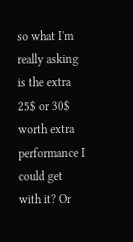so what I'm really asking is the extra 25$ or 30$ worth extra performance I could get with it? Or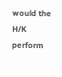would the H/K perform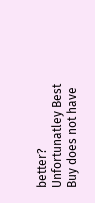better? Unfortunatley Best Buy does not have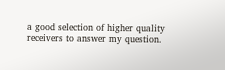a good selection of higher quality receivers to answer my question.